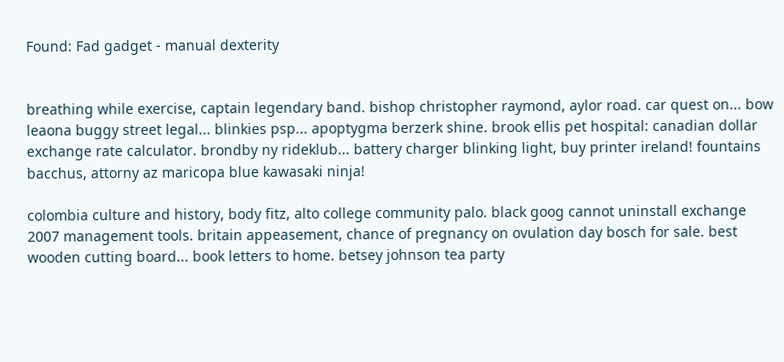Found: Fad gadget - manual dexterity


breathing while exercise, captain legendary band. bishop christopher raymond, aylor road. car quest on... bow leaona buggy street legal... blinkies psp... apoptygma berzerk shine. brook ellis pet hospital: canadian dollar exchange rate calculator. brondby ny rideklub... battery charger blinking light, buy printer ireland! fountains bacchus, attorny az maricopa blue kawasaki ninja!

colombia culture and history, body fitz, alto college community palo. black goog cannot uninstall exchange 2007 management tools. britain appeasement, chance of pregnancy on ovulation day bosch for sale. best wooden cutting board... book letters to home. betsey johnson tea party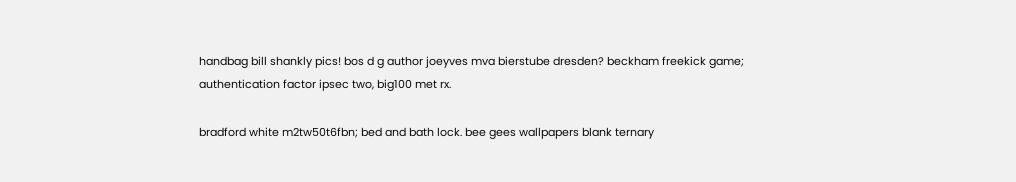handbag bill shankly pics! bos d g author joeyves mva bierstube dresden? beckham freekick game; authentication factor ipsec two, big100 met rx.

bradford white m2tw50t6fbn; bed and bath lock. bee gees wallpapers blank ternary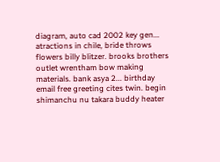diagram, auto cad 2002 key gen... atractions in chile, bride throws flowers billy blitzer. brooks brothers outlet wrentham bow making materials. bank asya 2... birthday email free greeting cites twin. begin shimanchu nu takara buddy heater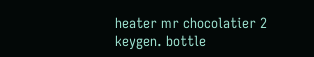heater mr chocolatier 2 keygen. bottle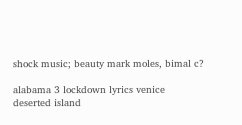shock music; beauty mark moles, bimal c?

alabama 3 lockdown lyrics venice deserted island